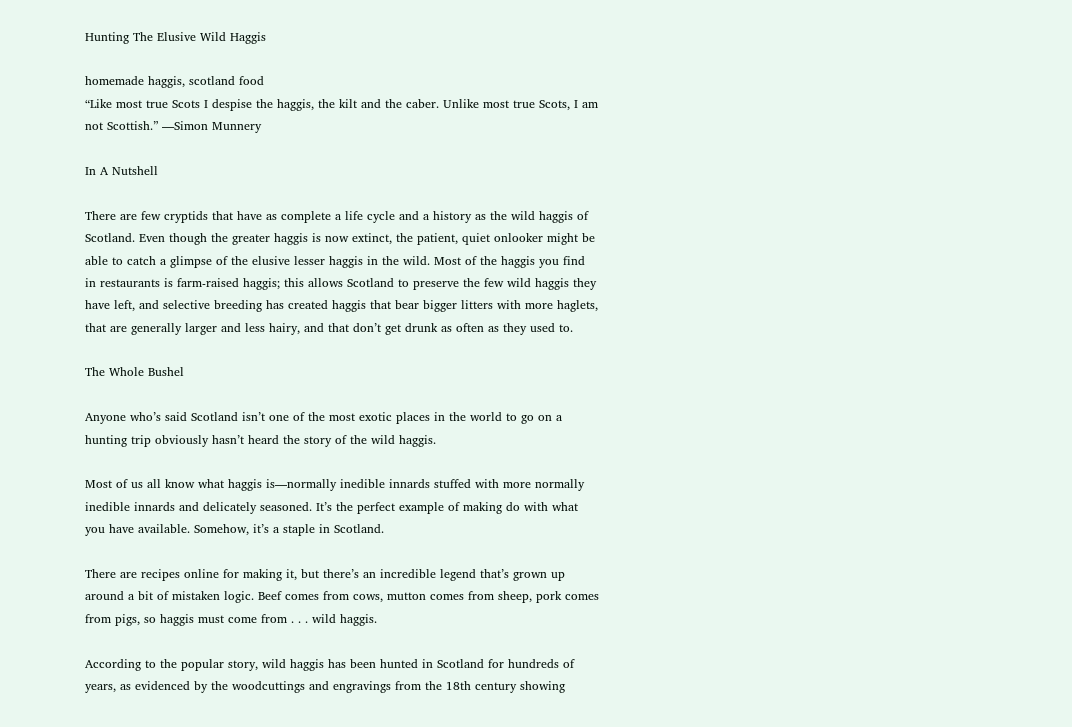Hunting The Elusive Wild Haggis

homemade haggis, scotland food
“Like most true Scots I despise the haggis, the kilt and the caber. Unlike most true Scots, I am not Scottish.” —Simon Munnery

In A Nutshell

There are few cryptids that have as complete a life cycle and a history as the wild haggis of Scotland. Even though the greater haggis is now extinct, the patient, quiet onlooker might be able to catch a glimpse of the elusive lesser haggis in the wild. Most of the haggis you find in restaurants is farm-raised haggis; this allows Scotland to preserve the few wild haggis they have left, and selective breeding has created haggis that bear bigger litters with more haglets, that are generally larger and less hairy, and that don’t get drunk as often as they used to.

The Whole Bushel

Anyone who’s said Scotland isn’t one of the most exotic places in the world to go on a hunting trip obviously hasn’t heard the story of the wild haggis.

Most of us all know what haggis is—normally inedible innards stuffed with more normally inedible innards and delicately seasoned. It’s the perfect example of making do with what you have available. Somehow, it’s a staple in Scotland.

There are recipes online for making it, but there’s an incredible legend that’s grown up around a bit of mistaken logic. Beef comes from cows, mutton comes from sheep, pork comes from pigs, so haggis must come from . . . wild haggis.

According to the popular story, wild haggis has been hunted in Scotland for hundreds of years, as evidenced by the woodcuttings and engravings from the 18th century showing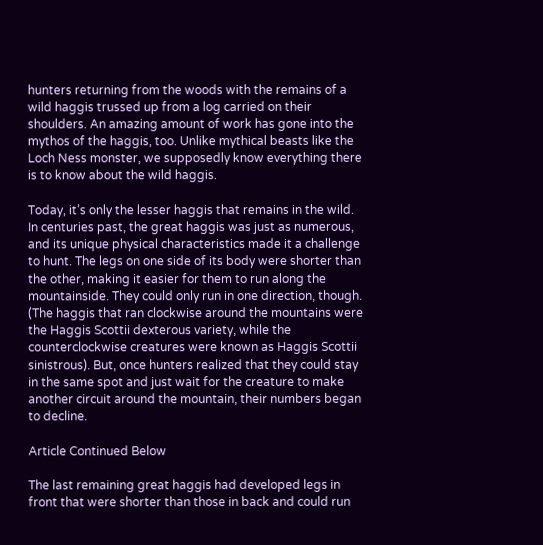hunters returning from the woods with the remains of a wild haggis trussed up from a log carried on their shoulders. An amazing amount of work has gone into the mythos of the haggis, too. Unlike mythical beasts like the Loch Ness monster, we supposedly know everything there is to know about the wild haggis.

Today, it’s only the lesser haggis that remains in the wild. In centuries past, the great haggis was just as numerous, and its unique physical characteristics made it a challenge to hunt. The legs on one side of its body were shorter than the other, making it easier for them to run along the mountainside. They could only run in one direction, though. (The haggis that ran clockwise around the mountains were the Haggis Scottii dexterous variety, while the counterclockwise creatures were known as Haggis Scottii sinistrous). But, once hunters realized that they could stay in the same spot and just wait for the creature to make another circuit around the mountain, their numbers began to decline.

Article Continued Below

The last remaining great haggis had developed legs in front that were shorter than those in back and could run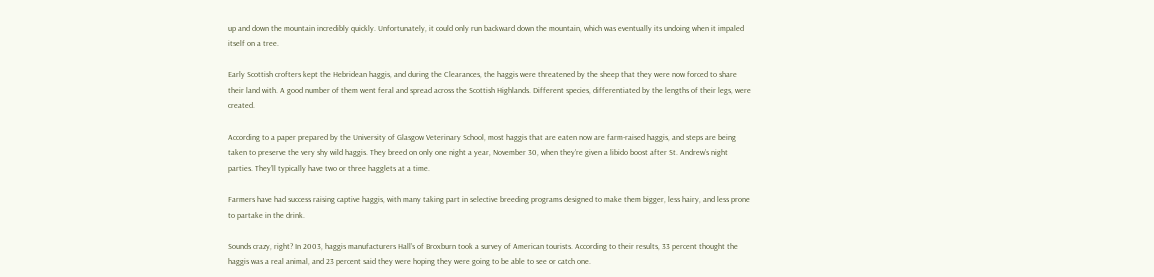up and down the mountain incredibly quickly. Unfortunately, it could only run backward down the mountain, which was eventually its undoing when it impaled itself on a tree.

Early Scottish crofters kept the Hebridean haggis, and during the Clearances, the haggis were threatened by the sheep that they were now forced to share their land with. A good number of them went feral and spread across the Scottish Highlands. Different species, differentiated by the lengths of their legs, were created.

According to a paper prepared by the University of Glasgow Veterinary School, most haggis that are eaten now are farm-raised haggis, and steps are being taken to preserve the very shy wild haggis. They breed on only one night a year, November 30, when they’re given a libido boost after St. Andrew’s night parties. They’ll typically have two or three hagglets at a time.

Farmers have had success raising captive haggis, with many taking part in selective breeding programs designed to make them bigger, less hairy, and less prone to partake in the drink.

Sounds crazy, right? In 2003, haggis manufacturers Hall’s of Broxburn took a survey of American tourists. According to their results, 33 percent thought the haggis was a real animal, and 23 percent said they were hoping they were going to be able to see or catch one.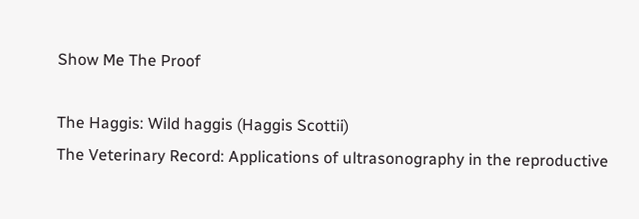Show Me The Proof

The Haggis: Wild haggis (Haggis Scottii)
The Veterinary Record: Applications of ultrasonography in the reproductive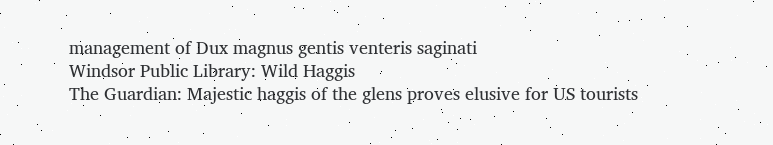management of Dux magnus gentis venteris saginati
Windsor Public Library: Wild Haggis
The Guardian: Majestic haggis of the glens proves elusive for US tourists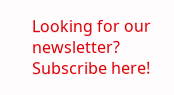Looking for our newsletter? Subscribe here!